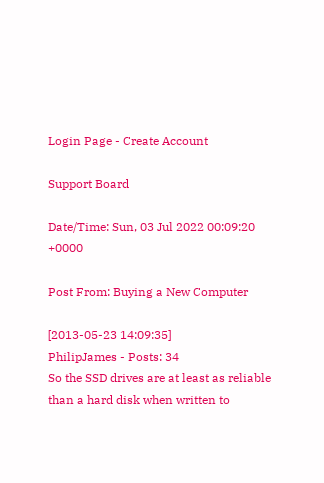Login Page - Create Account

Support Board

Date/Time: Sun, 03 Jul 2022 00:09:20 +0000

Post From: Buying a New Computer

[2013-05-23 14:09:35]
PhilipJames - Posts: 34
So the SSD drives are at least as reliable than a hard disk when written to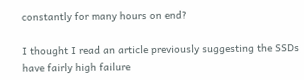constantly for many hours on end?

I thought I read an article previously suggesting the SSDs have fairly high failure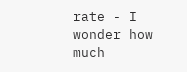rate - I wonder how much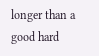longer than a good hard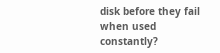disk before they fail when used constantly?